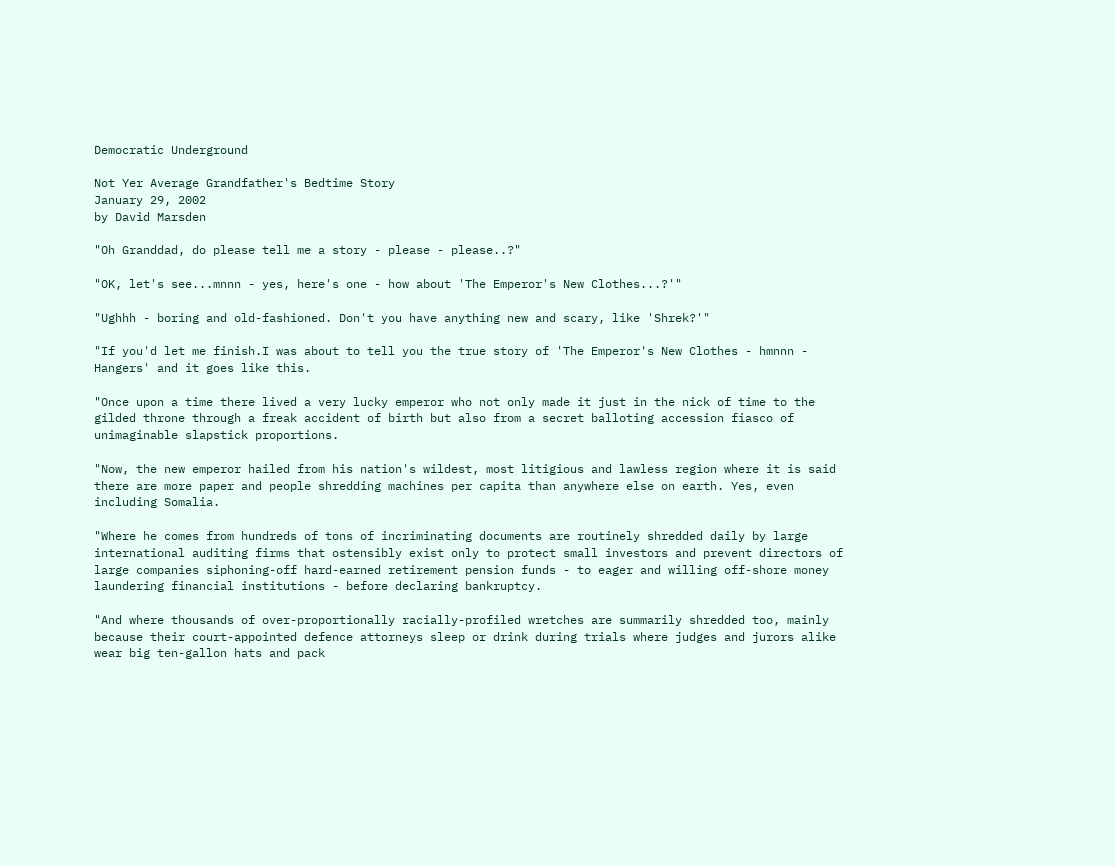Democratic Underground

Not Yer Average Grandfather's Bedtime Story
January 29, 2002
by David Marsden

"Oh Granddad, do please tell me a story - please - please..?"

"OK, let's see...mnnn - yes, here's one - how about 'The Emperor's New Clothes...?'"

"Ughhh - boring and old-fashioned. Don't you have anything new and scary, like 'Shrek?'"

"If you'd let me finish.I was about to tell you the true story of 'The Emperor's New Clothes - hmnnn - Hangers' and it goes like this.

"Once upon a time there lived a very lucky emperor who not only made it just in the nick of time to the gilded throne through a freak accident of birth but also from a secret balloting accession fiasco of unimaginable slapstick proportions.

"Now, the new emperor hailed from his nation's wildest, most litigious and lawless region where it is said there are more paper and people shredding machines per capita than anywhere else on earth. Yes, even including Somalia.

"Where he comes from hundreds of tons of incriminating documents are routinely shredded daily by large international auditing firms that ostensibly exist only to protect small investors and prevent directors of large companies siphoning-off hard-earned retirement pension funds - to eager and willing off-shore money laundering financial institutions - before declaring bankruptcy.

"And where thousands of over-proportionally racially-profiled wretches are summarily shredded too, mainly because their court-appointed defence attorneys sleep or drink during trials where judges and jurors alike wear big ten-gallon hats and pack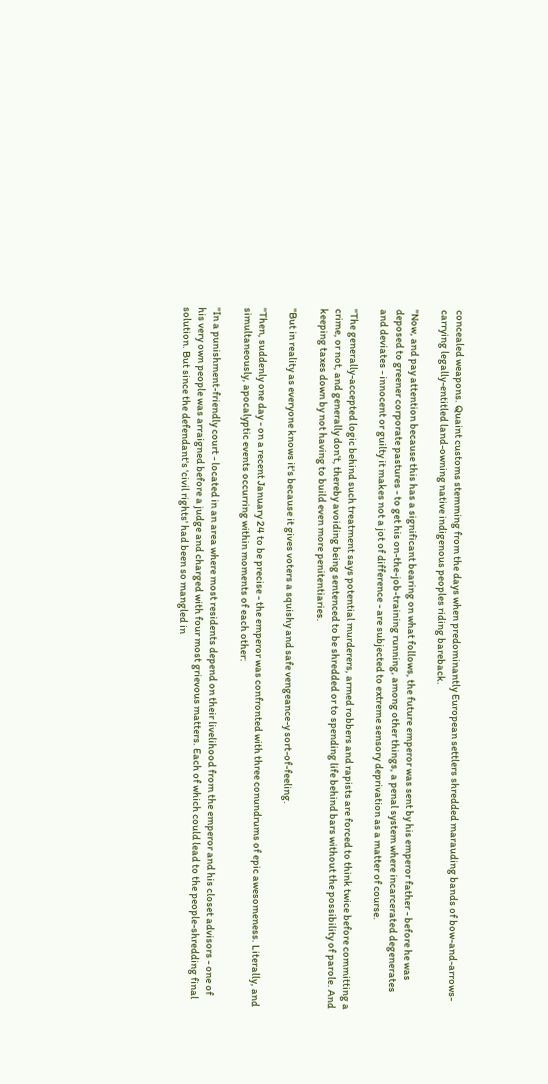concealed weapons. Quaint customs stemming from the days when predominantly European settlers shredded marauding bands of bow-and-arrows-carrying legally-entitled land-owning native indigenous peoples riding bareback.

"Now, and pay attention because this has a significant bearing on what follows, the future emperor was sent by his emperor father - before he was deposed to greener corporate pastures - to get his on-the-job-training running, among other things, a penal system where incarcerated degenerates and deviates - innocent or guilty it makes not a jot of difference - are subjected to extreme sensory deprivation as a matter of course.

"The generally-accepted logic behind such treatment says potential murderers, armed robbers and rapists are forced to think twice before committing a crime, or not, and generally don't, thereby avoiding being sentenced to be shredded or to spending life behind bars without the possibility of parole. And keeping taxes down by not having to build even more penitentiaries.

"But in reality as everyone knows it's because it gives voters a squishy and safe vengeance-y sort-of-feeling.

"Then, suddenly one day - on a recent January 24 to be precise - the emperor was confronted with three conundrums of epic awesomeness. Literally, and simultaneously, apocalyptic events occurring within moments of each other:

"In a punishment-friendly court - located in an area where most residents depend on their livelihood from the emperor and his closet advisors - one of his very own people was arraigned before a judge and charged with four most grievous matters. Each of which could lead to the people-shredding final solution. But since the defendant's 'civil rights' had been so mangled in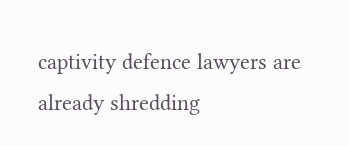captivity defence lawyers are already shredding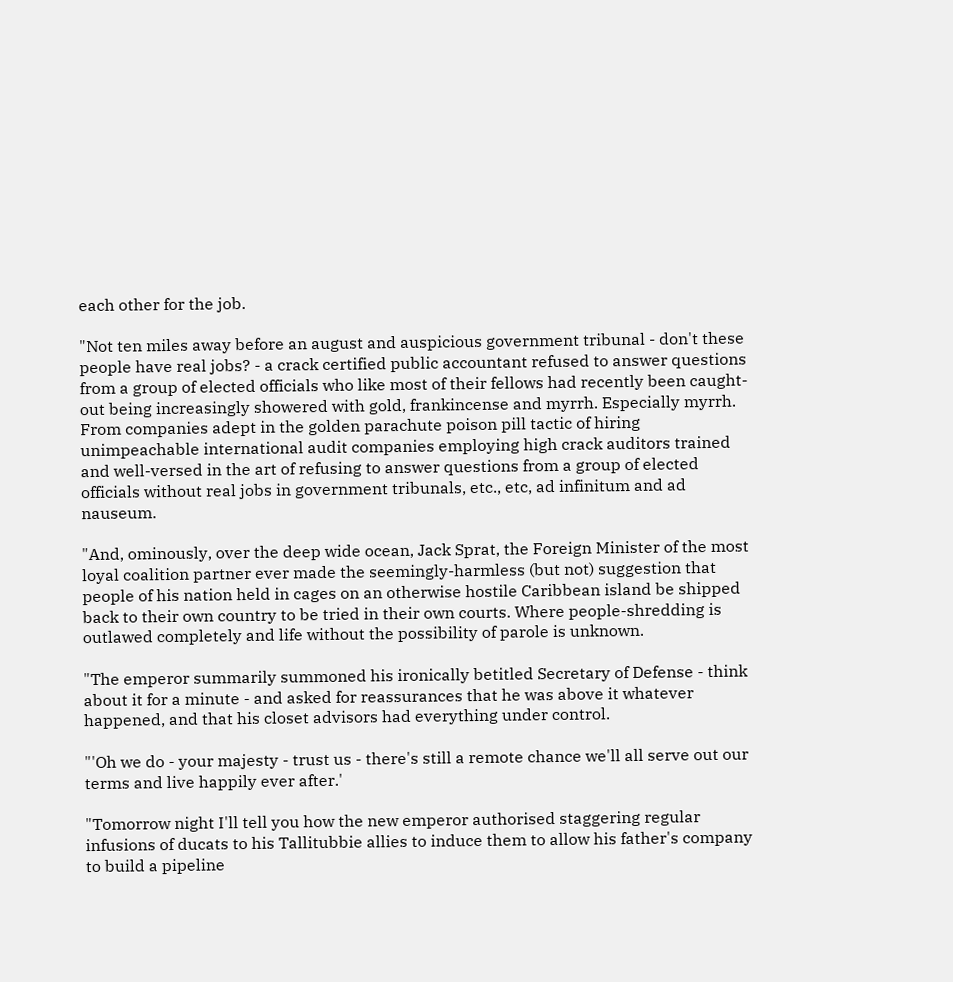each other for the job.

"Not ten miles away before an august and auspicious government tribunal - don't these people have real jobs? - a crack certified public accountant refused to answer questions from a group of elected officials who like most of their fellows had recently been caught-out being increasingly showered with gold, frankincense and myrrh. Especially myrrh. From companies adept in the golden parachute poison pill tactic of hiring unimpeachable international audit companies employing high crack auditors trained and well-versed in the art of refusing to answer questions from a group of elected officials without real jobs in government tribunals, etc., etc, ad infinitum and ad nauseum.

"And, ominously, over the deep wide ocean, Jack Sprat, the Foreign Minister of the most loyal coalition partner ever made the seemingly-harmless (but not) suggestion that people of his nation held in cages on an otherwise hostile Caribbean island be shipped back to their own country to be tried in their own courts. Where people-shredding is outlawed completely and life without the possibility of parole is unknown.

"The emperor summarily summoned his ironically betitled Secretary of Defense - think about it for a minute - and asked for reassurances that he was above it whatever happened, and that his closet advisors had everything under control.

"'Oh we do - your majesty - trust us - there's still a remote chance we'll all serve out our terms and live happily ever after.'

"Tomorrow night I'll tell you how the new emperor authorised staggering regular infusions of ducats to his Tallitubbie allies to induce them to allow his father's company to build a pipeline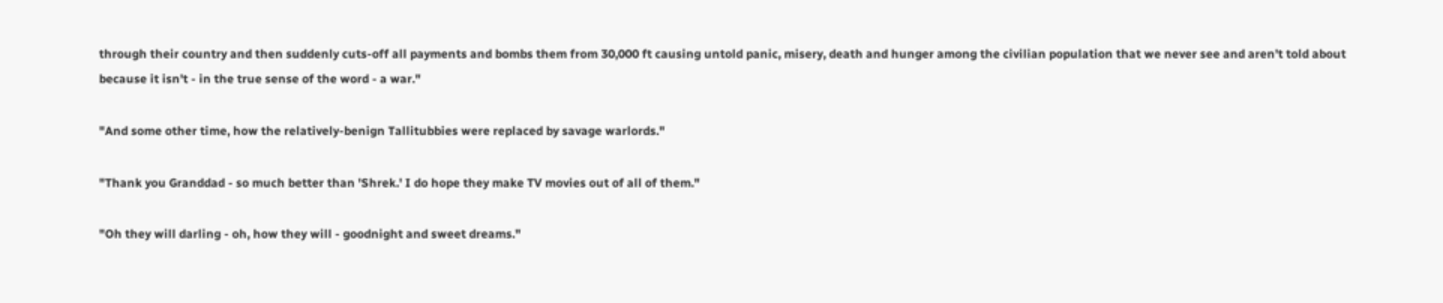through their country and then suddenly cuts-off all payments and bombs them from 30,000 ft causing untold panic, misery, death and hunger among the civilian population that we never see and aren't told about because it isn't - in the true sense of the word - a war."

"And some other time, how the relatively-benign Tallitubbies were replaced by savage warlords."

"Thank you Granddad - so much better than 'Shrek.' I do hope they make TV movies out of all of them."

"Oh they will darling - oh, how they will - goodnight and sweet dreams."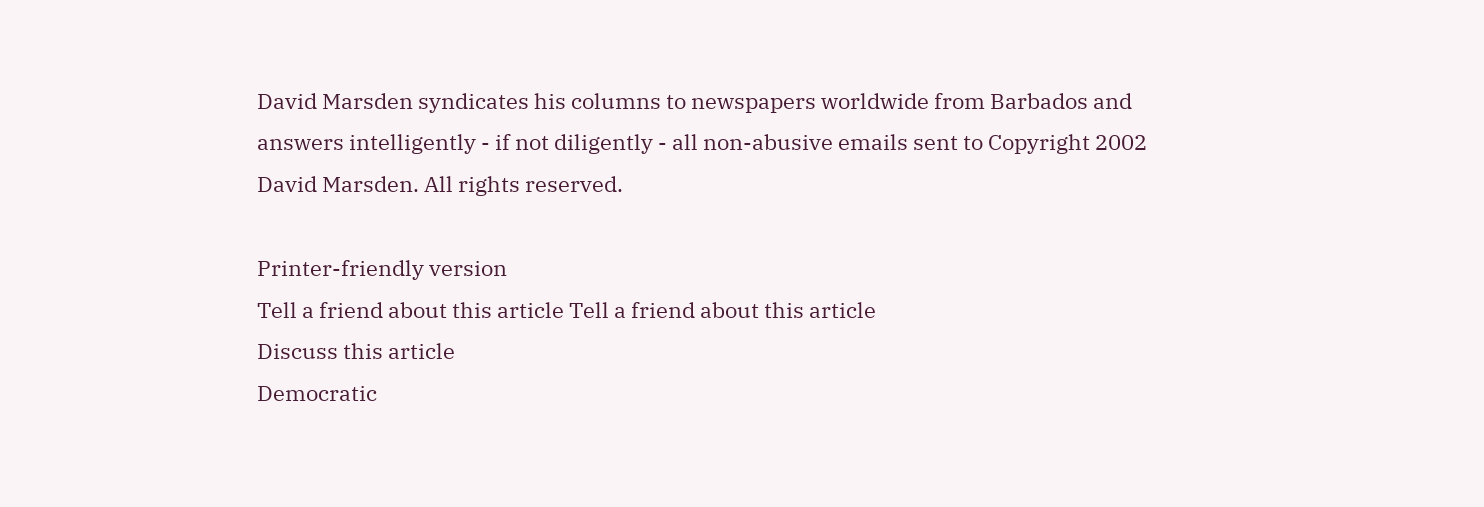David Marsden syndicates his columns to newspapers worldwide from Barbados and answers intelligently - if not diligently - all non-abusive emails sent to Copyright 2002 David Marsden. All rights reserved.

Printer-friendly version
Tell a friend about this article Tell a friend about this article
Discuss this article
Democratic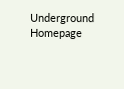Underground Homepage